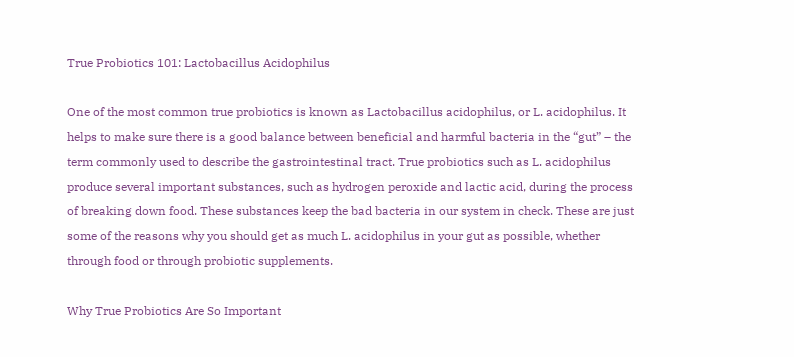True Probiotics 101: Lactobacillus Acidophilus

One of the most common true probiotics is known as Lactobacillus acidophilus, or L. acidophilus. It helps to make sure there is a good balance between beneficial and harmful bacteria in the “gut” – the term commonly used to describe the gastrointestinal tract. True probiotics such as L. acidophilus produce several important substances, such as hydrogen peroxide and lactic acid, during the process of breaking down food. These substances keep the bad bacteria in our system in check. These are just some of the reasons why you should get as much L. acidophilus in your gut as possible, whether through food or through probiotic supplements.

Why True Probiotics Are So Important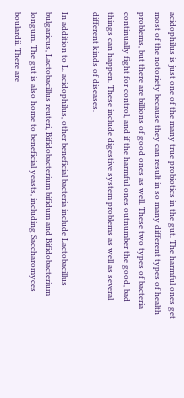acidophilus is just one of the many true probiotics in the gut. The harmful ones get most of the notoriety because they can result in so many different types of health problems, but there are billions of good ones as well. These two types of bacteria continually fight for control, and if the harmful ones outnumber the good, bad things can happen. These include digestive system problems as well as several different kinds of diseases.

In addition to L. acidophilus, other beneficial bacteria include Lactobacillus bulgaricus, Lactobacillus reuteri, Bifidobacterium bifidum and Bifidobacterium longum. The gut is also home to beneficial yeasts, including Saccharomyces boulardii. There are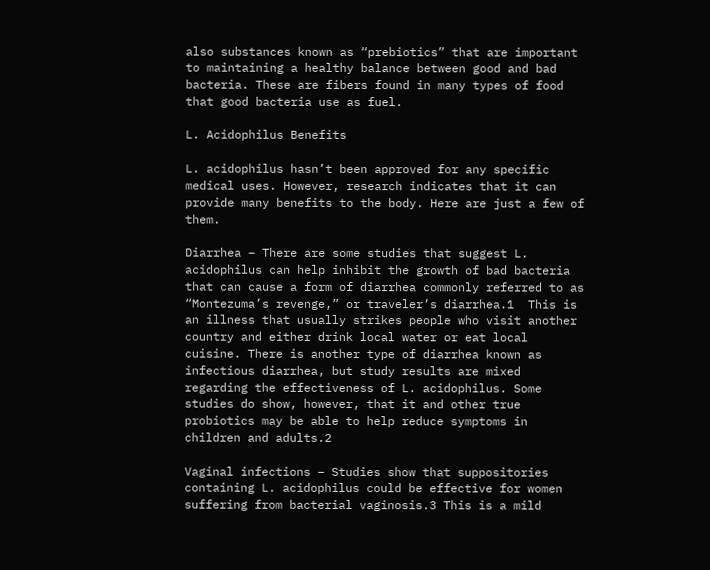also substances known as “prebiotics” that are important to maintaining a healthy balance between good and bad bacteria. These are fibers found in many types of food that good bacteria use as fuel.

L. Acidophilus Benefits

L. acidophilus hasn’t been approved for any specific medical uses. However, research indicates that it can provide many benefits to the body. Here are just a few of them.

Diarrhea – There are some studies that suggest L. acidophilus can help inhibit the growth of bad bacteria that can cause a form of diarrhea commonly referred to as “Montezuma’s revenge,” or traveler’s diarrhea.1  This is an illness that usually strikes people who visit another country and either drink local water or eat local cuisine. There is another type of diarrhea known as infectious diarrhea, but study results are mixed regarding the effectiveness of L. acidophilus. Some studies do show, however, that it and other true probiotics may be able to help reduce symptoms in children and adults.2

Vaginal infections – Studies show that suppositories containing L. acidophilus could be effective for women suffering from bacterial vaginosis.3 This is a mild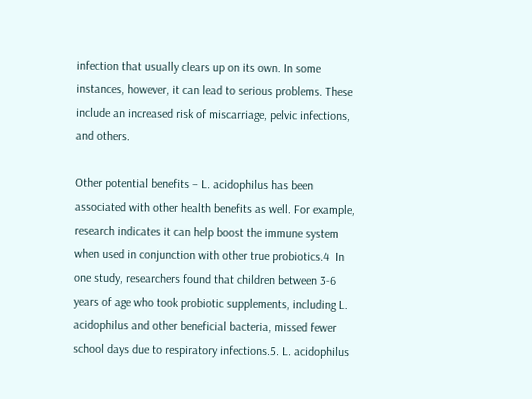infection that usually clears up on its own. In some instances, however, it can lead to serious problems. These include an increased risk of miscarriage, pelvic infections, and others.

Other potential benefits – L. acidophilus has been associated with other health benefits as well. For example, research indicates it can help boost the immune system when used in conjunction with other true probiotics.4  In one study, researchers found that children between 3-6 years of age who took probiotic supplements, including L. acidophilus and other beneficial bacteria, missed fewer school days due to respiratory infections.5. L. acidophilus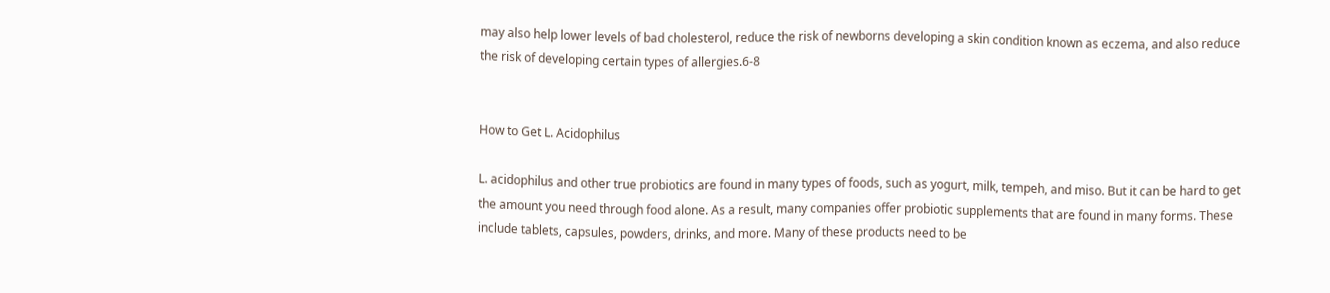may also help lower levels of bad cholesterol, reduce the risk of newborns developing a skin condition known as eczema, and also reduce the risk of developing certain types of allergies.6-8


How to Get L. Acidophilus

L. acidophilus and other true probiotics are found in many types of foods, such as yogurt, milk, tempeh, and miso. But it can be hard to get the amount you need through food alone. As a result, many companies offer probiotic supplements that are found in many forms. These include tablets, capsules, powders, drinks, and more. Many of these products need to be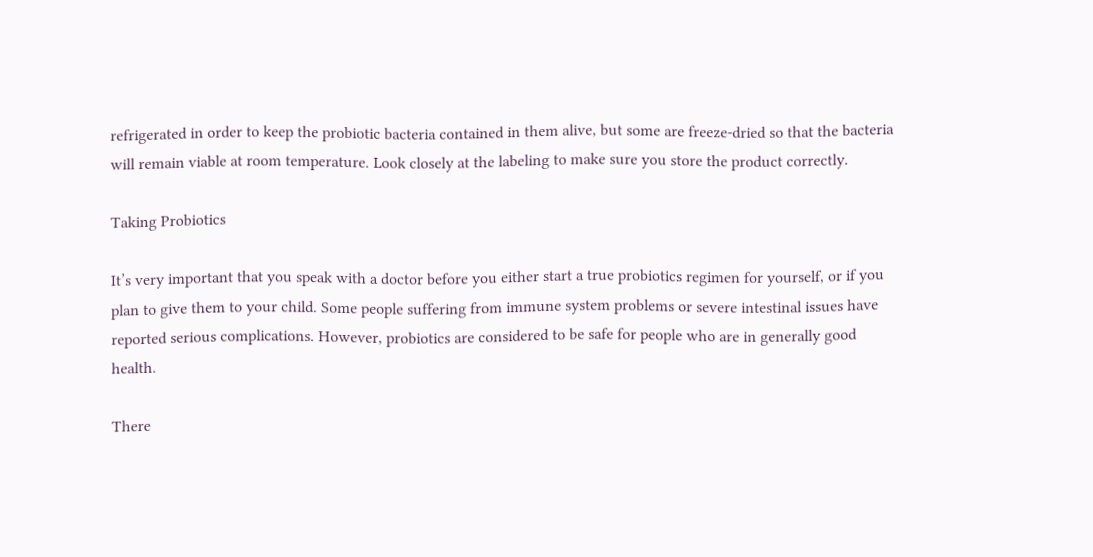refrigerated in order to keep the probiotic bacteria contained in them alive, but some are freeze-dried so that the bacteria will remain viable at room temperature. Look closely at the labeling to make sure you store the product correctly.

Taking Probiotics

It’s very important that you speak with a doctor before you either start a true probiotics regimen for yourself, or if you plan to give them to your child. Some people suffering from immune system problems or severe intestinal issues have reported serious complications. However, probiotics are considered to be safe for people who are in generally good health.

There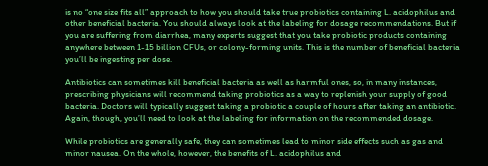is no “one size fits all” approach to how you should take true probiotics containing L. acidophilus and other beneficial bacteria. You should always look at the labeling for dosage recommendations. But if you are suffering from diarrhea, many experts suggest that you take probiotic products containing anywhere between 1-15 billion CFUs, or colony-forming units. This is the number of beneficial bacteria you’ll be ingesting per dose.

Antibiotics can sometimes kill beneficial bacteria as well as harmful ones, so, in many instances, prescribing physicians will recommend taking probiotics as a way to replenish your supply of good bacteria. Doctors will typically suggest taking a probiotic a couple of hours after taking an antibiotic. Again, though, you’ll need to look at the labeling for information on the recommended dosage.

While probiotics are generally safe, they can sometimes lead to minor side effects such as gas and minor nausea. On the whole, however, the benefits of L. acidophilus and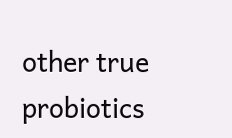other true probiotics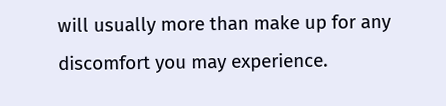will usually more than make up for any discomfort you may experience.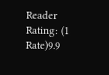Reader Rating: (1 Rate)9.9